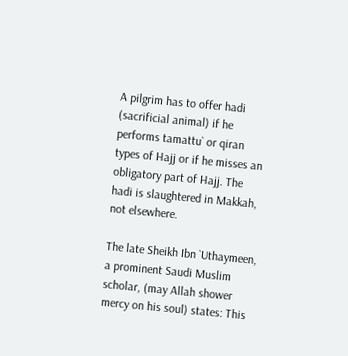A pilgrim has to offer hadi (sacrificial animal) if he performs tamattu` or qiran types of Hajj or if he misses an obligatory part of Hajj. The hadi is slaughtered in Makkah, not elsewhere.

The late Sheikh Ibn `Uthaymeen, a prominent Saudi Muslim scholar, (may Allah shower mercy on his soul) states: This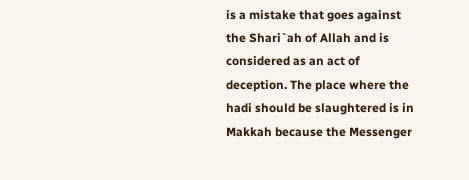is a mistake that goes against the Shari`ah of Allah and is considered as an act of deception. The place where the hadi should be slaughtered is in Makkah because the Messenger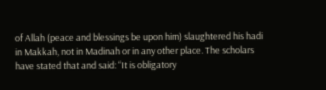of Allah (peace and blessings be upon him) slaughtered his hadi in Makkah, not in Madinah or in any other place. The scholars have stated that and said: “It is obligatory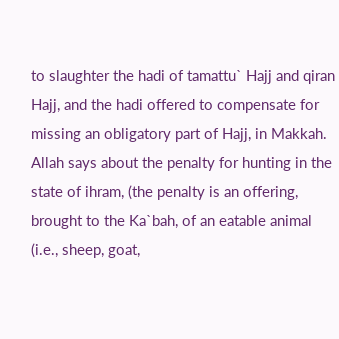to slaughter the hadi of tamattu` Hajj and qiran Hajj, and the hadi offered to compensate for missing an obligatory part of Hajj, in Makkah. Allah says about the penalty for hunting in the state of ihram, (the penalty is an offering, brought to the Ka`bah, of an eatable animal (i.e., sheep, goat,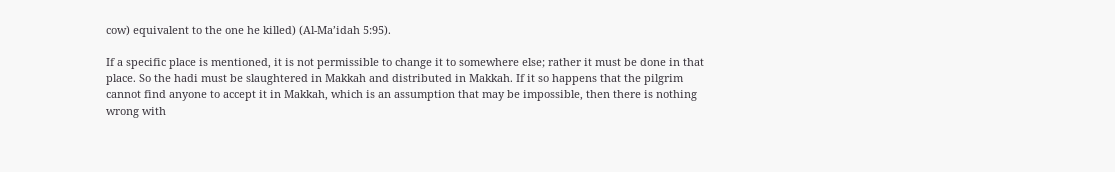cow) equivalent to the one he killed) (Al-Ma’idah 5:95).

If a specific place is mentioned, it is not permissible to change it to somewhere else; rather it must be done in that place. So the hadi must be slaughtered in Makkah and distributed in Makkah. If it so happens that the pilgrim cannot find anyone to accept it in Makkah, which is an assumption that may be impossible, then there is nothing wrong with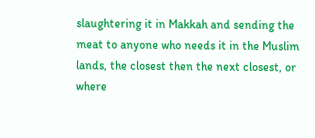slaughtering it in Makkah and sending the meat to anyone who needs it in the Muslim lands, the closest then the next closest, or where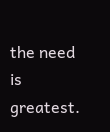the need is greatest.